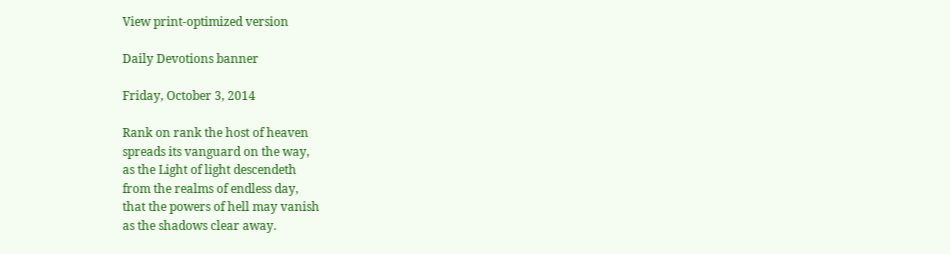View print-optimized version

Daily Devotions banner

Friday, October 3, 2014

Rank on rank the host of heaven
spreads its vanguard on the way,
as the Light of light descendeth
from the realms of endless day,
that the powers of hell may vanish
as the shadows clear away.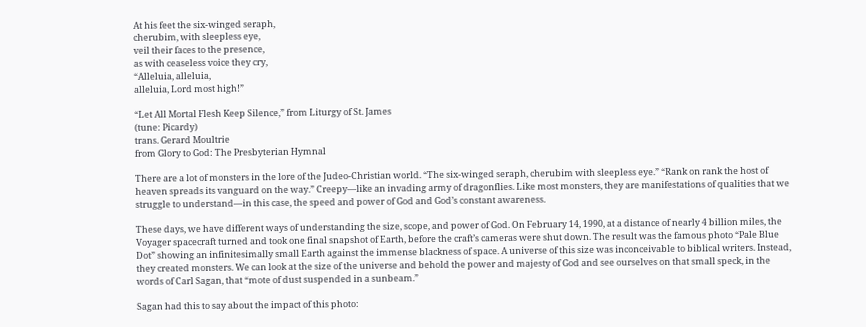At his feet the six-winged seraph,
cherubim, with sleepless eye,
veil their faces to the presence,
as with ceaseless voice they cry,
“Alleluia, alleluia,
alleluia, Lord most high!”

“Let All Mortal Flesh Keep Silence,” from Liturgy of St. James
(tune: Picardy)
trans. Gerard Moultrie
from Glory to God: The Presbyterian Hymnal

There are a lot of monsters in the lore of the Judeo-Christian world. “The six-winged seraph, cherubim with sleepless eye.” “Rank on rank the host of heaven spreads its vanguard on the way.” Creepy—like an invading army of dragonflies. Like most monsters, they are manifestations of qualities that we struggle to understand—in this case, the speed and power of God and God’s constant awareness.

These days, we have different ways of understanding the size, scope, and power of God. On February 14, 1990, at a distance of nearly 4 billion miles, the Voyager spacecraft turned and took one final snapshot of Earth, before the craft’s cameras were shut down. The result was the famous photo “Pale Blue Dot” showing an infinitesimally small Earth against the immense blackness of space. A universe of this size was inconceivable to biblical writers. Instead, they created monsters. We can look at the size of the universe and behold the power and majesty of God and see ourselves on that small speck, in the words of Carl Sagan, that “mote of dust suspended in a sunbeam.”

Sagan had this to say about the impact of this photo: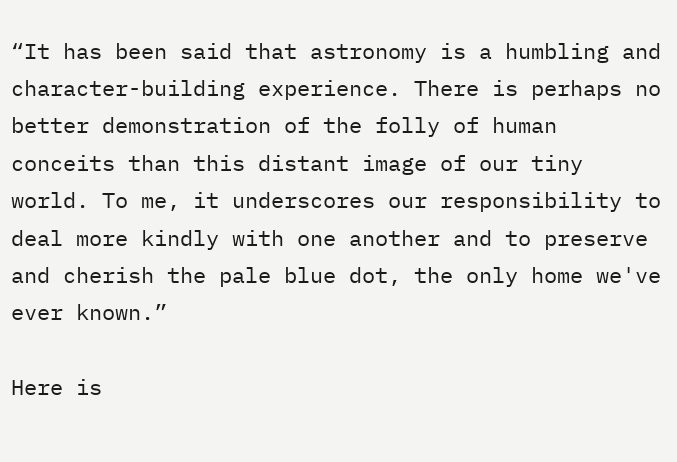“It has been said that astronomy is a humbling and character-building experience. There is perhaps no better demonstration of the folly of human conceits than this distant image of our tiny world. To me, it underscores our responsibility to deal more kindly with one another and to preserve and cherish the pale blue dot, the only home we've ever known.”

Here is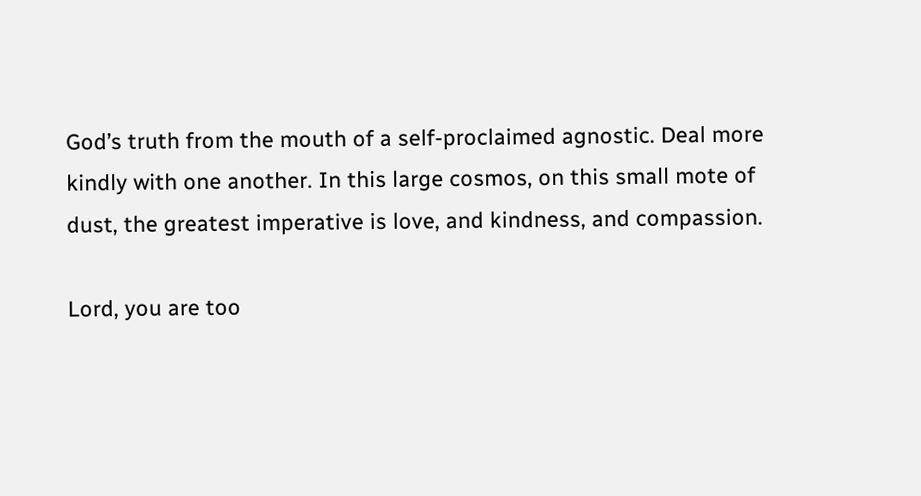God’s truth from the mouth of a self-proclaimed agnostic. Deal more kindly with one another. In this large cosmos, on this small mote of dust, the greatest imperative is love, and kindness, and compassion.

Lord, you are too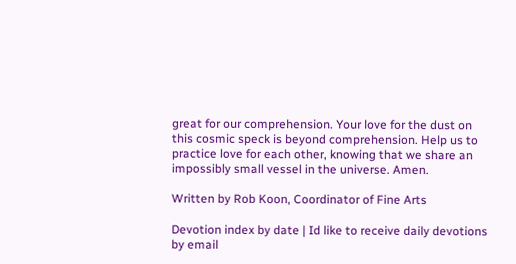great for our comprehension. Your love for the dust on this cosmic speck is beyond comprehension. Help us to practice love for each other, knowing that we share an impossibly small vessel in the universe. Amen.

Written by Rob Koon, Coordinator of Fine Arts

Devotion index by date | Id like to receive daily devotions by email